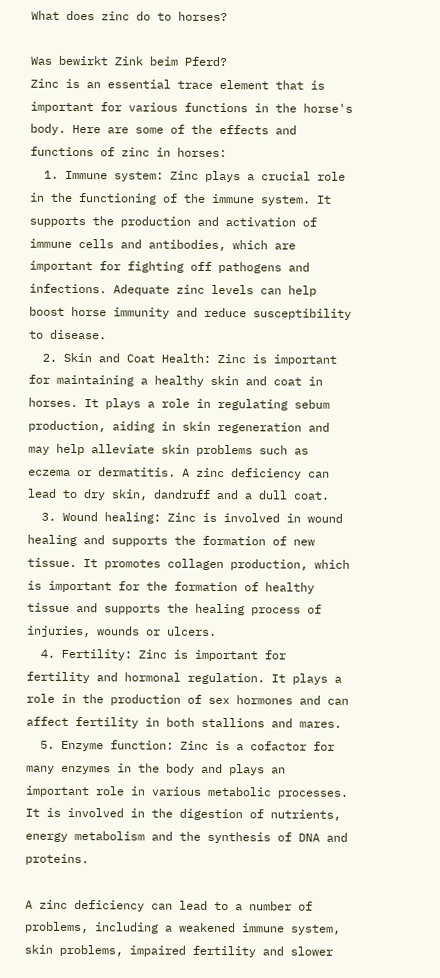What does zinc do to horses?

Was bewirkt Zink beim Pferd?
Zinc is an essential trace element that is important for various functions in the horse's body. Here are some of the effects and functions of zinc in horses:
  1. Immune system: Zinc plays a crucial role in the functioning of the immune system. It supports the production and activation of immune cells and antibodies, which are important for fighting off pathogens and infections. Adequate zinc levels can help boost horse immunity and reduce susceptibility to disease.
  2. Skin and Coat Health: Zinc is important for maintaining a healthy skin and coat in horses. It plays a role in regulating sebum production, aiding in skin regeneration and may help alleviate skin problems such as eczema or dermatitis. A zinc deficiency can lead to dry skin, dandruff and a dull coat.
  3. Wound healing: Zinc is involved in wound healing and supports the formation of new tissue. It promotes collagen production, which is important for the formation of healthy tissue and supports the healing process of injuries, wounds or ulcers.
  4. Fertility: Zinc is important for fertility and hormonal regulation. It plays a role in the production of sex hormones and can affect fertility in both stallions and mares.
  5. Enzyme function: Zinc is a cofactor for many enzymes in the body and plays an important role in various metabolic processes. It is involved in the digestion of nutrients, energy metabolism and the synthesis of DNA and proteins.

A zinc deficiency can lead to a number of problems, including a weakened immune system, skin problems, impaired fertility and slower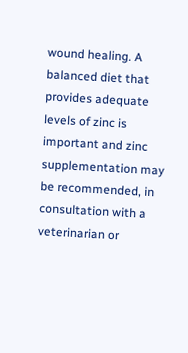wound healing. A balanced diet that provides adequate levels of zinc is important and zinc supplementation may be recommended, in consultation with a veterinarian or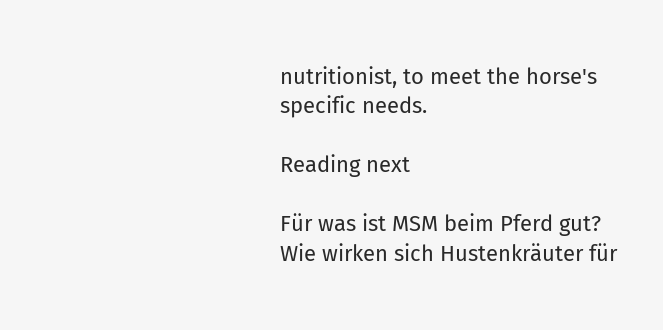nutritionist, to meet the horse's specific needs.

Reading next

Für was ist MSM beim Pferd gut?
Wie wirken sich Hustenkräuter für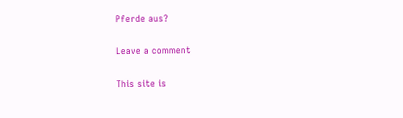Pferde aus?

Leave a comment

This site is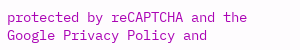protected by reCAPTCHA and the Google Privacy Policy and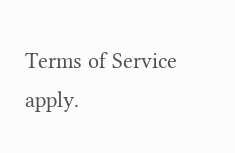Terms of Service apply.